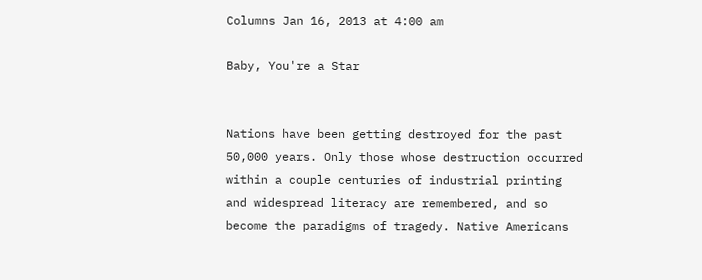Columns Jan 16, 2013 at 4:00 am

Baby, You're a Star


Nations have been getting destroyed for the past 50,000 years. Only those whose destruction occurred within a couple centuries of industrial printing and widespread literacy are remembered, and so become the paradigms of tragedy. Native Americans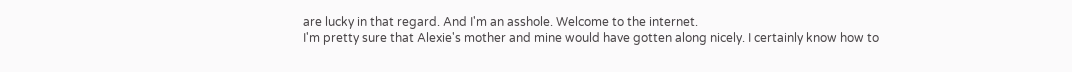are lucky in that regard. And I'm an asshole. Welcome to the internet.
I'm pretty sure that Alexie's mother and mine would have gotten along nicely. I certainly know how to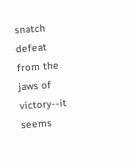snatch defeat from the jaws of victory--it seems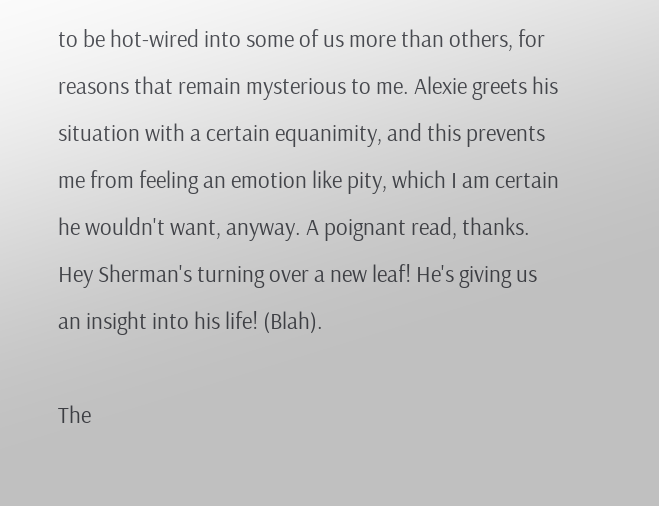to be hot-wired into some of us more than others, for reasons that remain mysterious to me. Alexie greets his situation with a certain equanimity, and this prevents me from feeling an emotion like pity, which I am certain he wouldn't want, anyway. A poignant read, thanks.
Hey Sherman's turning over a new leaf! He's giving us an insight into his life! (Blah).

The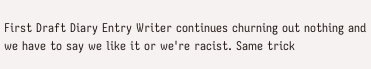First Draft Diary Entry Writer continues churning out nothing and we have to say we like it or we're racist. Same trick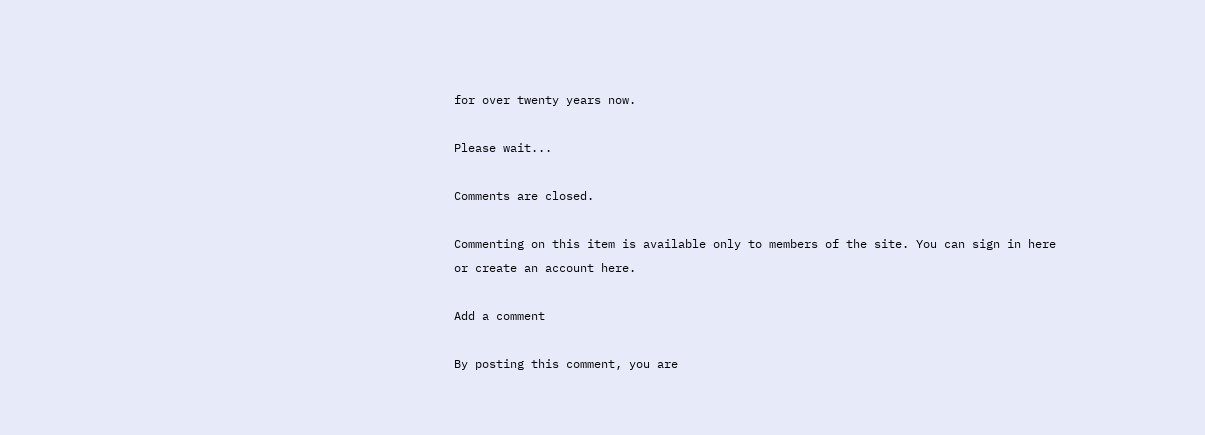for over twenty years now.

Please wait...

Comments are closed.

Commenting on this item is available only to members of the site. You can sign in here or create an account here.

Add a comment

By posting this comment, you are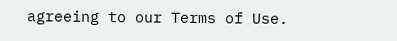agreeing to our Terms of Use.